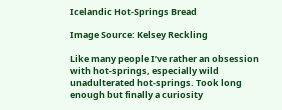Icelandic Hot-Springs Bread

Image Source: Kelsey Reckling

Like many people I’ve rather an obsession with hot-springs, especially wild unadulterated hot-springs. Took long enough but finally a curiosity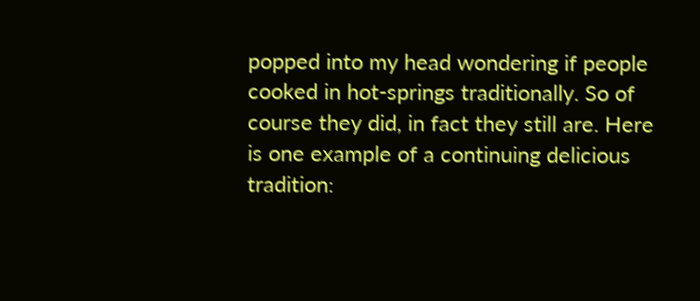popped into my head wondering if people cooked in hot-springs traditionally. So of course they did, in fact they still are. Here is one example of a continuing delicious tradition: